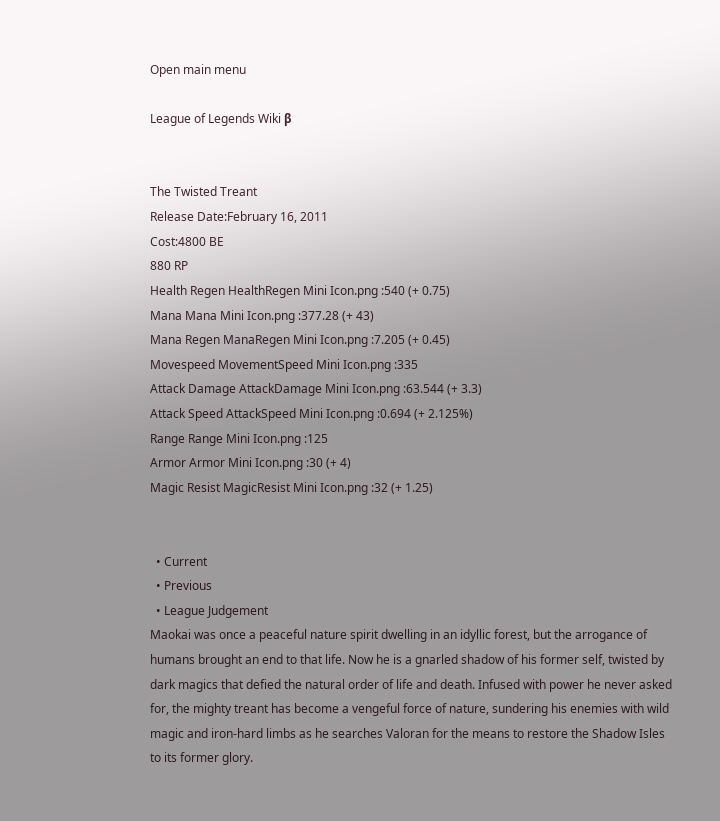Open main menu

League of Legends Wiki β


The Twisted Treant
Release Date:February 16, 2011
Cost:4800 BE
880 RP
Health Regen HealthRegen Mini Icon.png :540 (+ 0.75)
Mana Mana Mini Icon.png :377.28 (+ 43)
Mana Regen ManaRegen Mini Icon.png :7.205 (+ 0.45)
Movespeed MovementSpeed Mini Icon.png :335
Attack Damage AttackDamage Mini Icon.png :63.544 (+ 3.3)
Attack Speed AttackSpeed Mini Icon.png :0.694 (+ 2.125%)
Range Range Mini Icon.png :125
Armor Armor Mini Icon.png :30 (+ 4)
Magic Resist MagicResist Mini Icon.png :32 (+ 1.25)


  • Current
  • Previous
  • League Judgement
Maokai was once a peaceful nature spirit dwelling in an idyllic forest, but the arrogance of humans brought an end to that life. Now he is a gnarled shadow of his former self, twisted by dark magics that defied the natural order of life and death. Infused with power he never asked for, the mighty treant has become a vengeful force of nature, sundering his enemies with wild magic and iron-hard limbs as he searches Valoran for the means to restore the Shadow Isles to its former glory.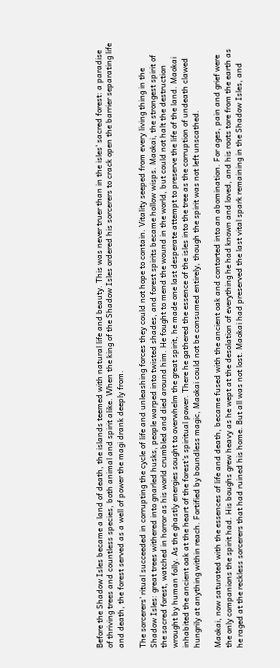Before the Shadow Isles became a land of death, the islands teemed with natural life and beauty. This was never truer than in the isles' sacred forest: a paradise of thriving trees and countless species, both animal and spirit alike. When the king of the Shadow Isles ordered his sorcerers to crack open the barrier separating life and death, the forest served as a well of power the magi drank deeply from.

The sorcerers' ritual succeeded in corrupting the cycle of life and unleashing forces they could not hope to contain. Vitality seeped from every living thing in the Shadow Isles: great trees withered into gnarled husks, people warped into twisted shades, and forest spirits became hollow wisps. Maokai, the strongest spirit of the sacred forest, watched in horror as his world crumbled and died around him. He fought to mend the wound in the world, but could not halt the destruction wrought by human folly. As the ghastly energies sought to overwhelm the great spirit, he made one last desperate attempt to preserve the life of the land. Maokai inhabited the ancient oak at the heart of the forest's spiritual power. There he gathered the essence of the isles into the tree as the corruption of undeath clawed hungrily at anything within reach. Fortified by boundless magic, Maokai could not be consumed entirely, though the spirit was not left unscathed.

Maokai, now saturated with the essences of life and death, became fused with the ancient oak and contorted into an abomination. For ages, pain and grief were the only companions the spirit had. His boughs grew heavy as he wept at the desolation of everything he had known and loved, and his roots tore from the earth as he raged at the reckless sorcerers that had ruined his home. But all was not lost. Maokai had preserved the last vital spark remaining in the Shadow Isles, and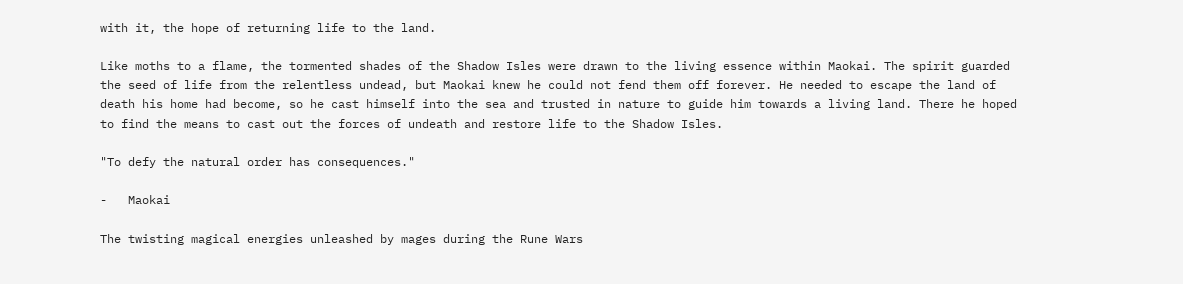with it, the hope of returning life to the land.

Like moths to a flame, the tormented shades of the Shadow Isles were drawn to the living essence within Maokai. The spirit guarded the seed of life from the relentless undead, but Maokai knew he could not fend them off forever. He needed to escape the land of death his home had become, so he cast himself into the sea and trusted in nature to guide him towards a living land. There he hoped to find the means to cast out the forces of undeath and restore life to the Shadow Isles.

"To defy the natural order has consequences."

-   Maokai

The twisting magical energies unleashed by mages during the Rune Wars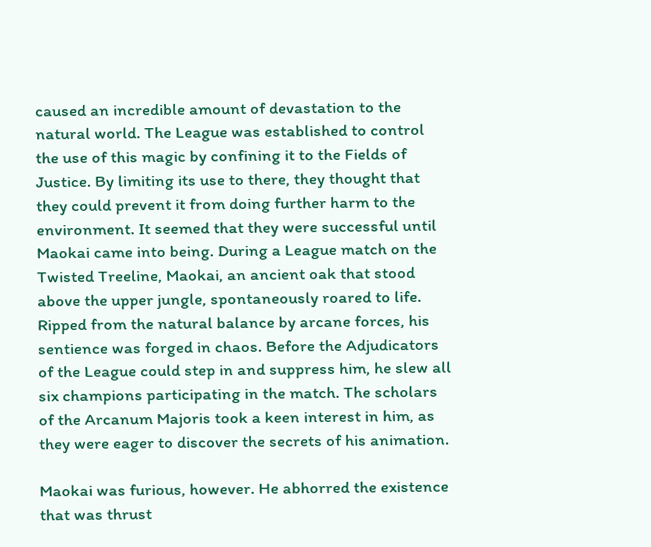caused an incredible amount of devastation to the natural world. The League was established to control the use of this magic by confining it to the Fields of Justice. By limiting its use to there, they thought that they could prevent it from doing further harm to the environment. It seemed that they were successful until Maokai came into being. During a League match on the Twisted Treeline, Maokai, an ancient oak that stood above the upper jungle, spontaneously roared to life. Ripped from the natural balance by arcane forces, his sentience was forged in chaos. Before the Adjudicators of the League could step in and suppress him, he slew all six champions participating in the match. The scholars of the Arcanum Majoris took a keen interest in him, as they were eager to discover the secrets of his animation.

Maokai was furious, however. He abhorred the existence that was thrust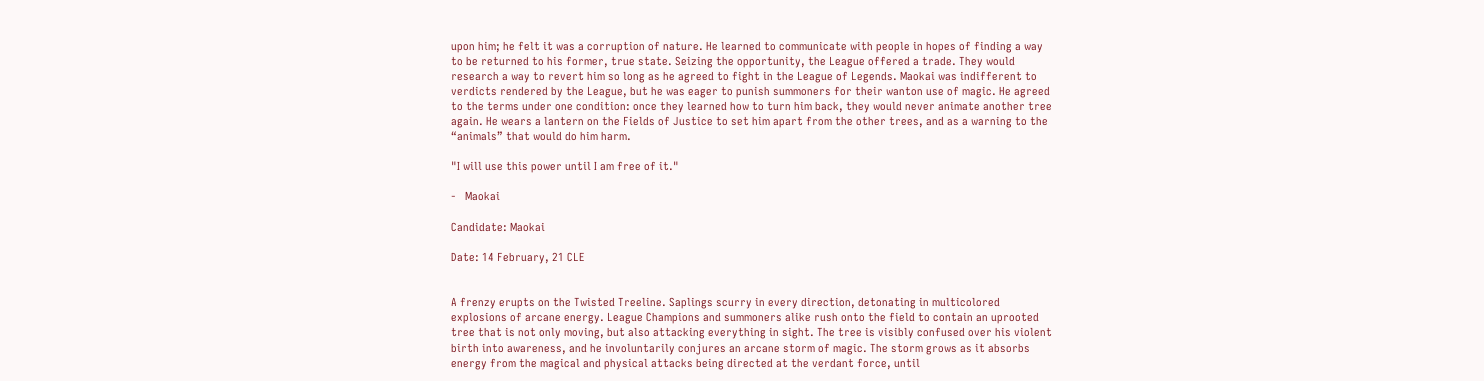upon him; he felt it was a corruption of nature. He learned to communicate with people in hopes of finding a way to be returned to his former, true state. Seizing the opportunity, the League offered a trade. They would research a way to revert him so long as he agreed to fight in the League of Legends. Maokai was indifferent to verdicts rendered by the League, but he was eager to punish summoners for their wanton use of magic. He agreed to the terms under one condition: once they learned how to turn him back, they would never animate another tree again. He wears a lantern on the Fields of Justice to set him apart from the other trees, and as a warning to the “animals” that would do him harm.

"I will use this power until I am free of it."

-   Maokai

Candidate: Maokai

Date: 14 February, 21 CLE


A frenzy erupts on the Twisted Treeline. Saplings scurry in every direction, detonating in multicolored explosions of arcane energy. League Champions and summoners alike rush onto the field to contain an uprooted tree that is not only moving, but also attacking everything in sight. The tree is visibly confused over his violent birth into awareness, and he involuntarily conjures an arcane storm of magic. The storm grows as it absorbs energy from the magical and physical attacks being directed at the verdant force, until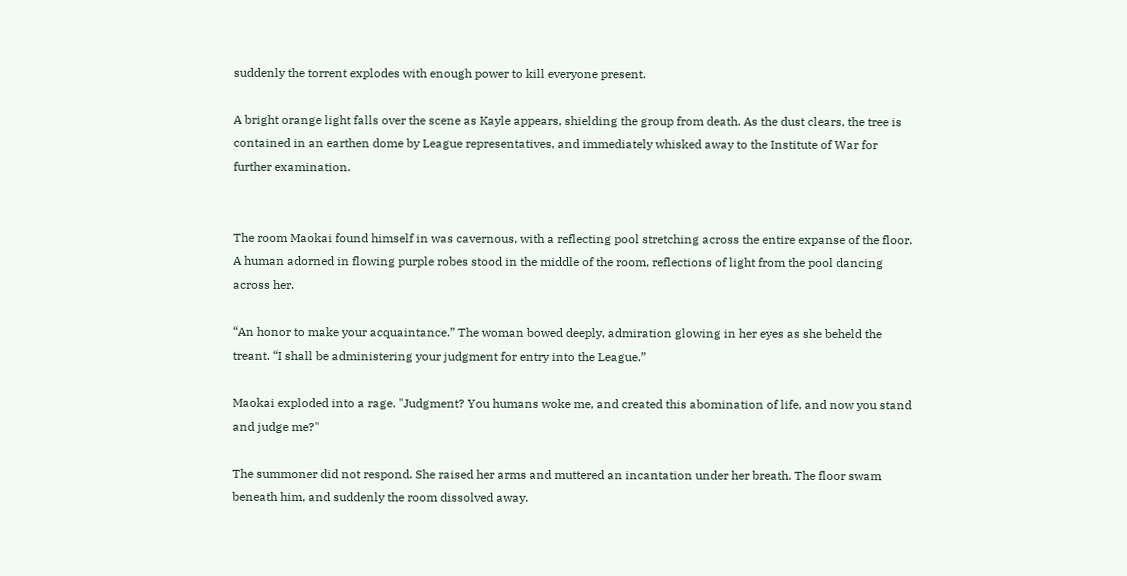suddenly the torrent explodes with enough power to kill everyone present.

A bright orange light falls over the scene as Kayle appears, shielding the group from death. As the dust clears, the tree is contained in an earthen dome by League representatives, and immediately whisked away to the Institute of War for further examination.


The room Maokai found himself in was cavernous, with a reflecting pool stretching across the entire expanse of the floor. A human adorned in flowing purple robes stood in the middle of the room, reflections of light from the pool dancing across her.

“An honor to make your acquaintance.” The woman bowed deeply, admiration glowing in her eyes as she beheld the treant. “I shall be administering your judgment for entry into the League.”

Maokai exploded into a rage. "Judgment? You humans woke me, and created this abomination of life, and now you stand and judge me?"

The summoner did not respond. She raised her arms and muttered an incantation under her breath. The floor swam beneath him, and suddenly the room dissolved away.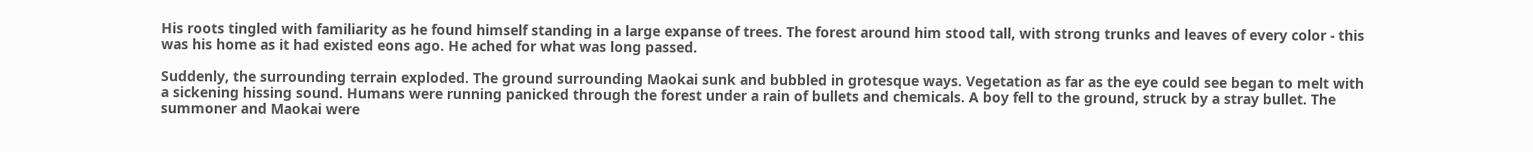His roots tingled with familiarity as he found himself standing in a large expanse of trees. The forest around him stood tall, with strong trunks and leaves of every color - this was his home as it had existed eons ago. He ached for what was long passed.

Suddenly, the surrounding terrain exploded. The ground surrounding Maokai sunk and bubbled in grotesque ways. Vegetation as far as the eye could see began to melt with a sickening hissing sound. Humans were running panicked through the forest under a rain of bullets and chemicals. A boy fell to the ground, struck by a stray bullet. The summoner and Maokai were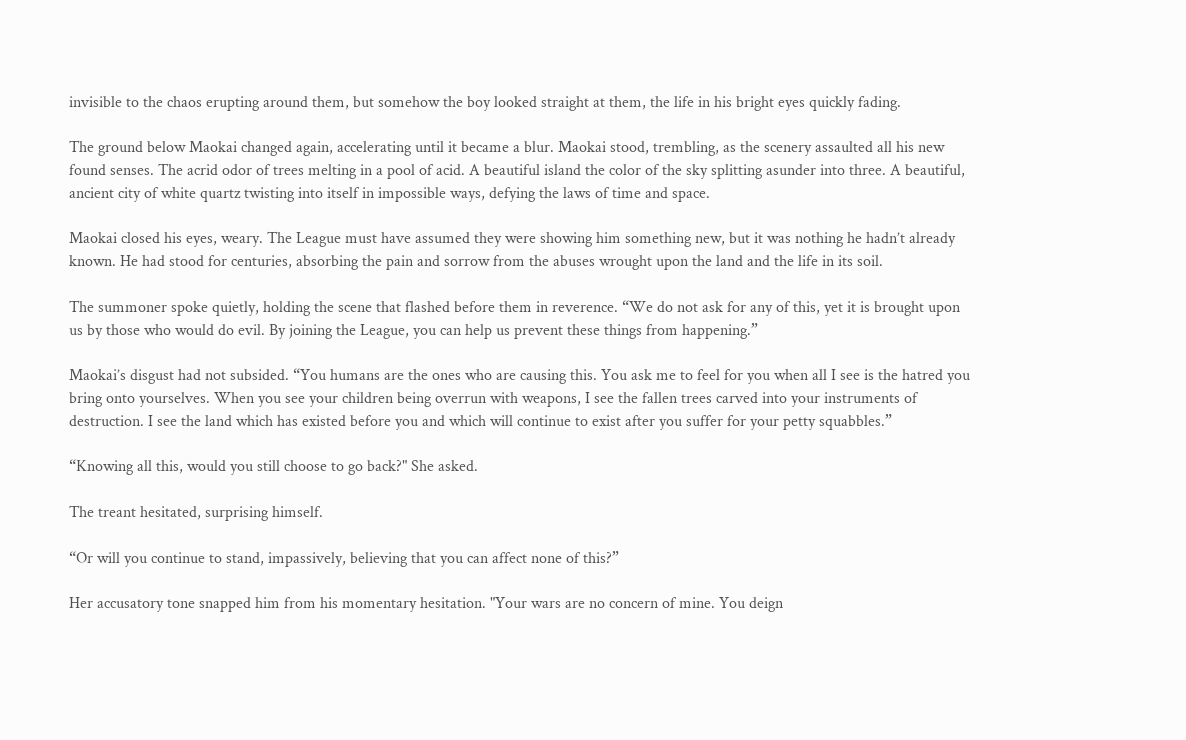invisible to the chaos erupting around them, but somehow the boy looked straight at them, the life in his bright eyes quickly fading.

The ground below Maokai changed again, accelerating until it became a blur. Maokai stood, trembling, as the scenery assaulted all his new found senses. The acrid odor of trees melting in a pool of acid. A beautiful island the color of the sky splitting asunder into three. A beautiful, ancient city of white quartz twisting into itself in impossible ways, defying the laws of time and space.

Maokai closed his eyes, weary. The League must have assumed they were showing him something new, but it was nothing he hadn’t already known. He had stood for centuries, absorbing the pain and sorrow from the abuses wrought upon the land and the life in its soil.

The summoner spoke quietly, holding the scene that flashed before them in reverence. “We do not ask for any of this, yet it is brought upon us by those who would do evil. By joining the League, you can help us prevent these things from happening.”

Maokai’s disgust had not subsided. “You humans are the ones who are causing this. You ask me to feel for you when all I see is the hatred you bring onto yourselves. When you see your children being overrun with weapons, I see the fallen trees carved into your instruments of destruction. I see the land which has existed before you and which will continue to exist after you suffer for your petty squabbles.”

“Knowing all this, would you still choose to go back?" She asked.

The treant hesitated, surprising himself.

“Or will you continue to stand, impassively, believing that you can affect none of this?”

Her accusatory tone snapped him from his momentary hesitation. "Your wars are no concern of mine. You deign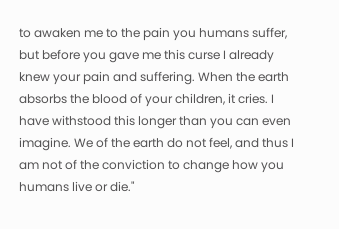to awaken me to the pain you humans suffer, but before you gave me this curse I already knew your pain and suffering. When the earth absorbs the blood of your children, it cries. I have withstood this longer than you can even imagine. We of the earth do not feel, and thus I am not of the conviction to change how you humans live or die."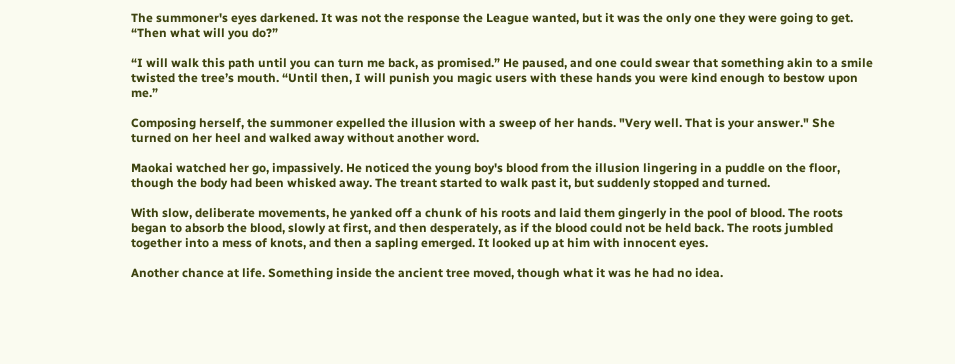The summoner's eyes darkened. It was not the response the League wanted, but it was the only one they were going to get. “Then what will you do?”

“I will walk this path until you can turn me back, as promised.” He paused, and one could swear that something akin to a smile twisted the tree’s mouth. “Until then, I will punish you magic users with these hands you were kind enough to bestow upon me.”

Composing herself, the summoner expelled the illusion with a sweep of her hands. "Very well. That is your answer." She turned on her heel and walked away without another word.

Maokai watched her go, impassively. He noticed the young boy's blood from the illusion lingering in a puddle on the floor, though the body had been whisked away. The treant started to walk past it, but suddenly stopped and turned.

With slow, deliberate movements, he yanked off a chunk of his roots and laid them gingerly in the pool of blood. The roots began to absorb the blood, slowly at first, and then desperately, as if the blood could not be held back. The roots jumbled together into a mess of knots, and then a sapling emerged. It looked up at him with innocent eyes.

Another chance at life. Something inside the ancient tree moved, though what it was he had no idea.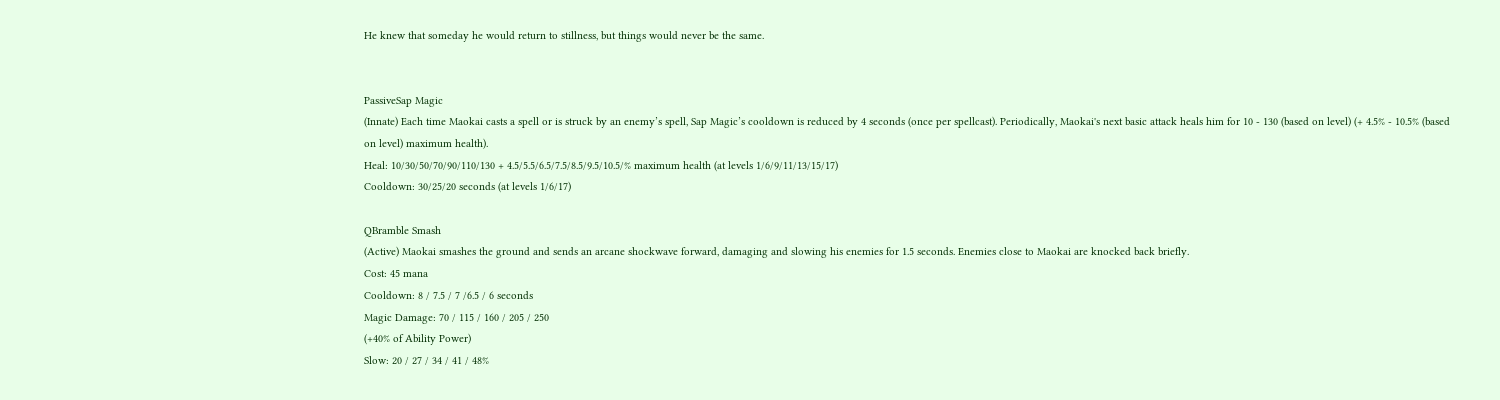He knew that someday he would return to stillness, but things would never be the same.


PassiveSap Magic
(Innate) Each time Maokai casts a spell or is struck by an enemy’s spell, Sap Magic’s cooldown is reduced by 4 seconds (once per spellcast). Periodically, Maokai's next basic attack heals him for 10 - 130 (based on level) (+ 4.5% - 10.5% (based on level) maximum health).
Heal: 10/30/50/70/90/110/130 + 4.5/5.5/6.5/7.5/8.5/9.5/10.5/% maximum health (at levels 1/6/9/11/13/15/17)
Cooldown: 30/25/20 seconds (at levels 1/6/17)

QBramble Smash
(Active) Maokai smashes the ground and sends an arcane shockwave forward, damaging and slowing his enemies for 1.5 seconds. Enemies close to Maokai are knocked back briefly.
Cost: 45 mana
Cooldown: 8 / 7.5 / 7 /6.5 / 6 seconds
Magic Damage: 70 / 115 / 160 / 205 / 250
(+40% of Ability Power)
Slow: 20 / 27 / 34 / 41 / 48%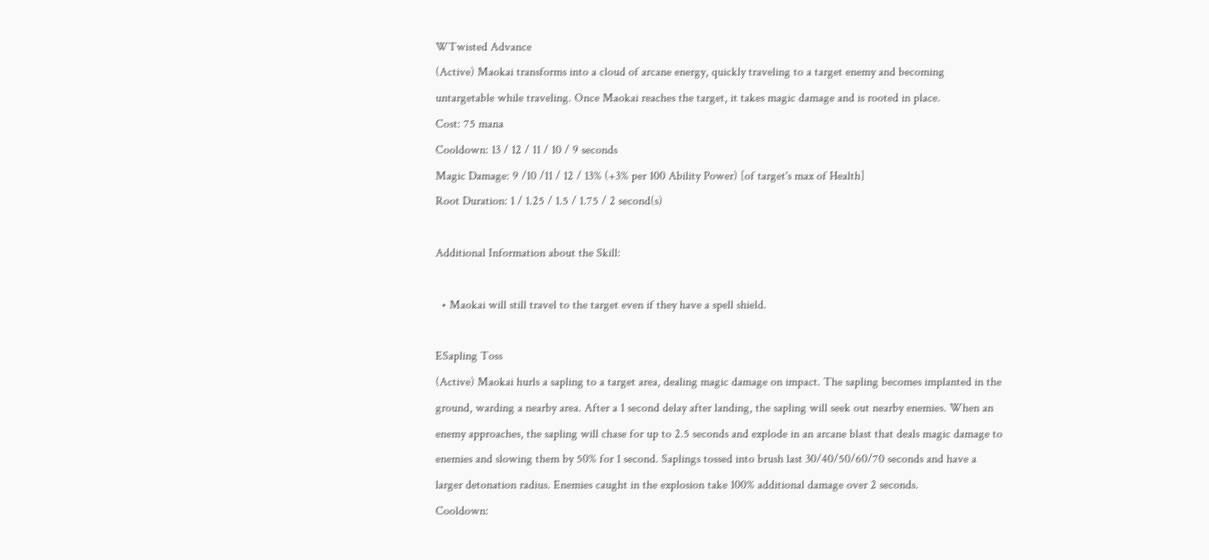WTwisted Advance
(Active) Maokai transforms into a cloud of arcane energy, quickly traveling to a target enemy and becoming untargetable while traveling. Once Maokai reaches the target, it takes magic damage and is rooted in place.
Cost: 75 mana
Cooldown: 13 / 12 / 11 / 10 / 9 seconds
Magic Damage: 9 /10 /11 / 12 / 13% (+3% per 100 Ability Power) [of target's max of Health]
Root Duration: 1 / 1.25 / 1.5 / 1.75 / 2 second(s)

Additional Information about the Skill:

  • Maokai will still travel to the target even if they have a spell shield.

ESapling Toss
(Active) Maokai hurls a sapling to a target area, dealing magic damage on impact. The sapling becomes implanted in the ground, warding a nearby area. After a 1 second delay after landing, the sapling will seek out nearby enemies. When an enemy approaches, the sapling will chase for up to 2.5 seconds and explode in an arcane blast that deals magic damage to enemies and slowing them by 50% for 1 second. Saplings tossed into brush last 30/40/50/60/70 seconds and have a larger detonation radius. Enemies caught in the explosion take 100% additional damage over 2 seconds.
Cooldown: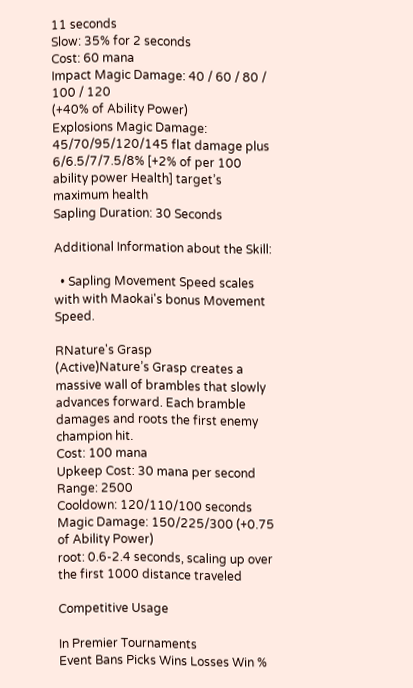11 seconds
Slow: 35% for 2 seconds
Cost: 60 mana
Impact Magic Damage: 40 / 60 / 80 / 100 / 120
(+40% of Ability Power)
Explosions Magic Damage: 45/70/95/120/145 flat damage plus 6/6.5/7/7.5/8% [+2% of per 100 ability power Health] target’s maximum health
Sapling Duration: 30 Seconds

Additional Information about the Skill:

  • Sapling Movement Speed scales with with Maokai's bonus Movement Speed.

RNature's Grasp
(Active)Nature’s Grasp creates a massive wall of brambles that slowly advances forward. Each bramble damages and roots the first enemy champion hit.
Cost: 100 mana
Upkeep Cost: 30 mana per second
Range: 2500
Cooldown: 120/110/100 seconds
Magic Damage: 150/225/300 (+0.75 of Ability Power)
root: 0.6-2.4 seconds, scaling up over the first 1000 distance traveled

Competitive Usage

In Premier Tournaments
Event Bans Picks Wins Losses Win %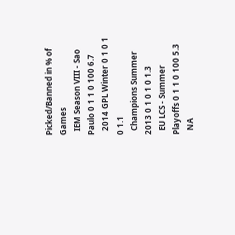Picked/Banned in % of Games
  IEM Season VIII - Sao Paulo 0 1 1 0 100 6.7
  2014 GPL Winter 0 1 0 1 0 1.1
  Champions Summer 2013 0 1 0 1 0 1.3
  EU LCS - Summer Playoffs 0 1 1 0 100 5.3
  NA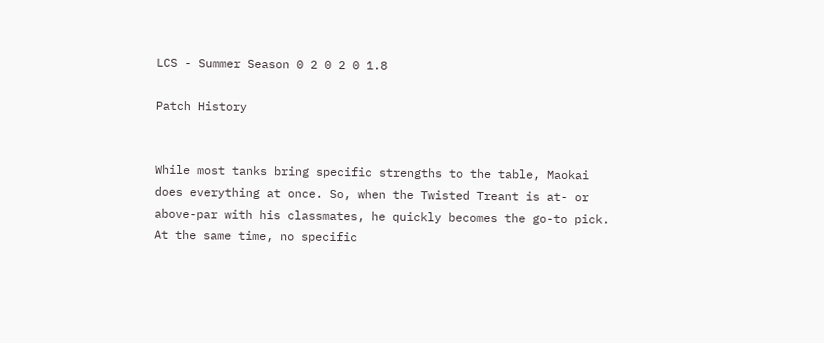LCS - Summer Season 0 2 0 2 0 1.8

Patch History


While most tanks bring specific strengths to the table, Maokai does everything at once. So, when the Twisted Treant is at- or above-par with his classmates, he quickly becomes the go-to pick. At the same time, no specific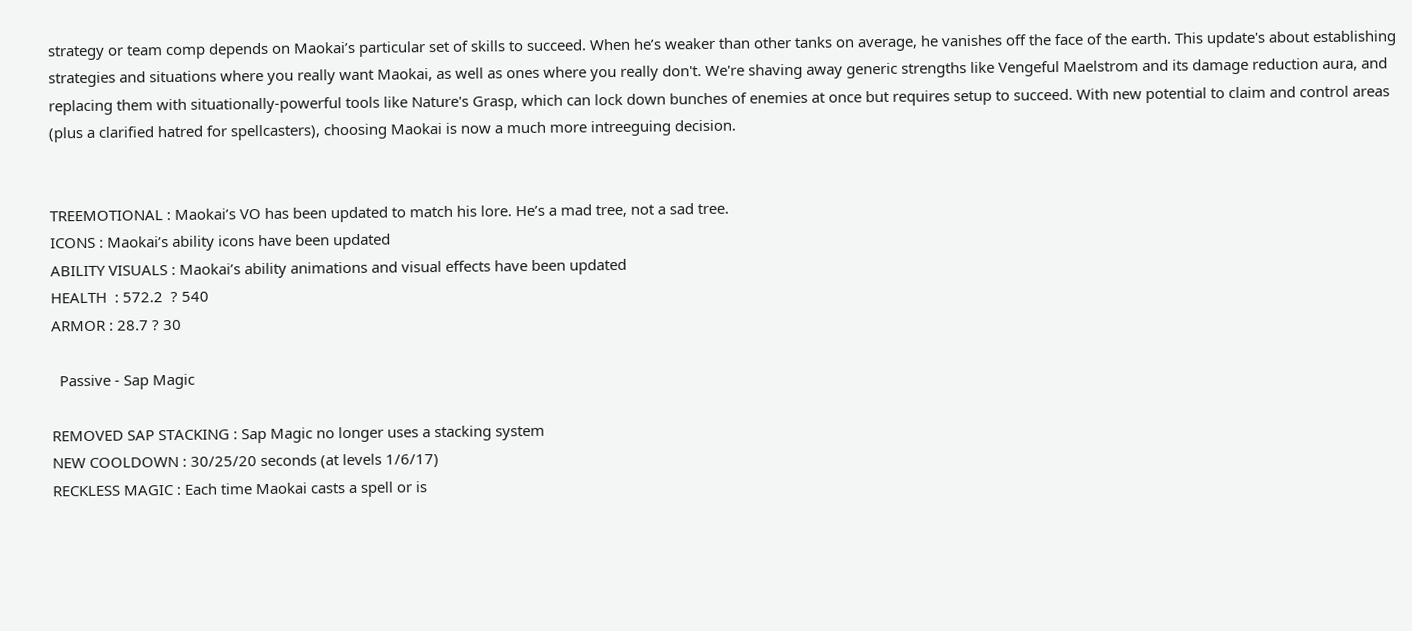strategy or team comp depends on Maokai’s particular set of skills to succeed. When he’s weaker than other tanks on average, he vanishes off the face of the earth. This update's about establishing strategies and situations where you really want Maokai, as well as ones where you really don't. We're shaving away generic strengths like Vengeful Maelstrom and its damage reduction aura, and replacing them with situationally-powerful tools like Nature's Grasp, which can lock down bunches of enemies at once but requires setup to succeed. With new potential to claim and control areas (plus a clarified hatred for spellcasters), choosing Maokai is now a much more intreeguing decision.


TREEMOTIONAL : Maokai’s VO has been updated to match his lore. He’s a mad tree, not a sad tree.
ICONS : Maokai’s ability icons have been updated
ABILITY VISUALS : Maokai’s ability animations and visual effects have been updated
HEALTH  : 572.2  ? 540
ARMOR : 28.7 ? 30

  Passive - Sap Magic

REMOVED SAP STACKING : Sap Magic no longer uses a stacking system
NEW COOLDOWN : 30/25/20 seconds (at levels 1/6/17)
RECKLESS MAGIC : Each time Maokai casts a spell or is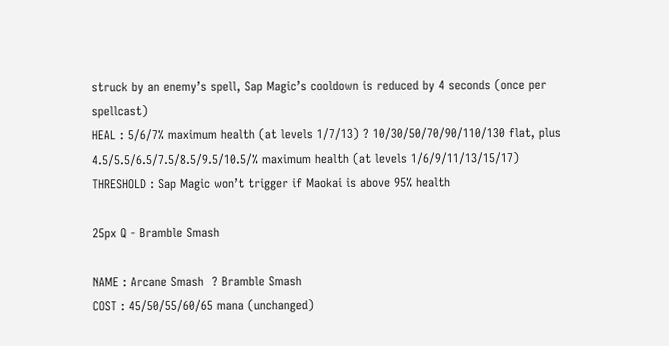struck by an enemy’s spell, Sap Magic’s cooldown is reduced by 4 seconds (once per spellcast)
HEAL : 5/6/7% maximum health (at levels 1/7/13) ? 10/30/50/70/90/110/130 flat, plus 4.5/5.5/6.5/7.5/8.5/9.5/10.5/% maximum health (at levels 1/6/9/11/13/15/17)
THRESHOLD : Sap Magic won’t trigger if Maokai is above 95% health

25px Q - Bramble Smash

NAME : Arcane Smash  ? Bramble Smash
COST : 45/50/55/60/65 mana (unchanged)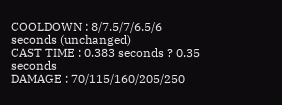COOLDOWN : 8/7.5/7/6.5/6 seconds (unchanged)
CAST TIME : 0.383 seconds ? 0.35 seconds
DAMAGE : 70/115/160/205/250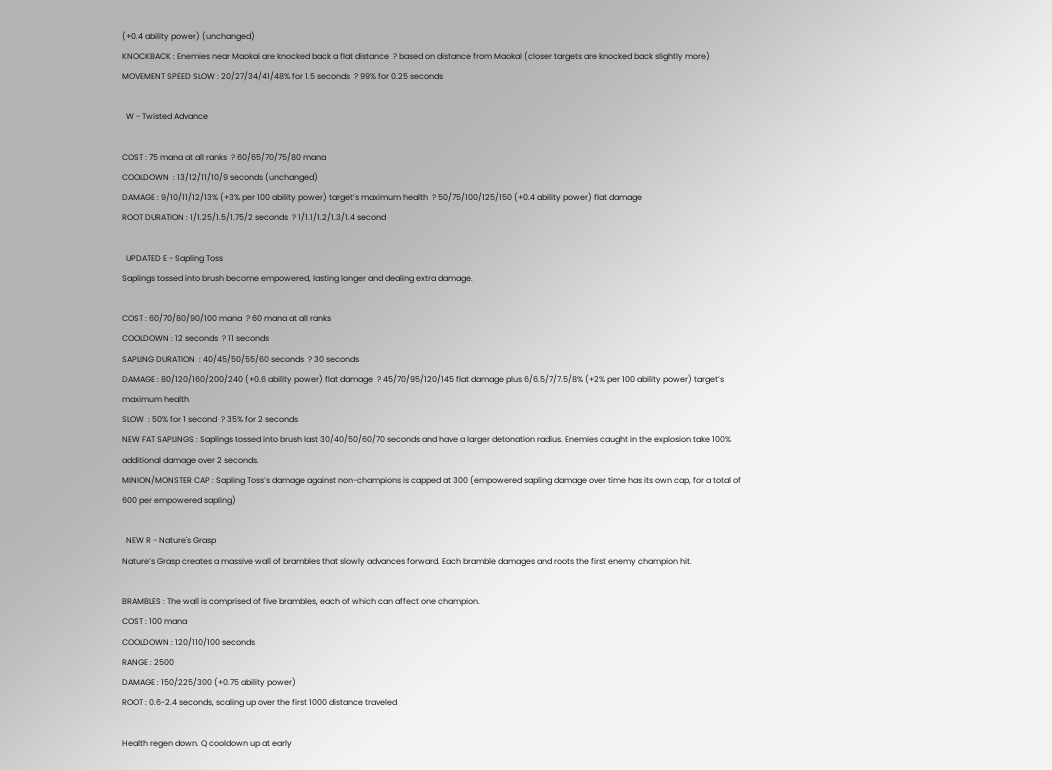(+0.4 ability power) (unchanged)
KNOCKBACK : Enemies near Maokai are knocked back a flat distance  ? based on distance from Maokai (closer targets are knocked back slightly more)
MOVEMENT SPEED SLOW : 20/27/34/41/48% for 1.5 seconds  ? 99% for 0.25 seconds

  W - Twisted Advance

COST : 75 mana at all ranks  ? 60/65/70/75/80 mana
COOLDOWN  : 13/12/11/10/9 seconds (unchanged)
DAMAGE : 9/10/11/12/13% (+3% per 100 ability power) target’s maximum health  ? 50/75/100/125/150 (+0.4 ability power) flat damage
ROOT DURATION : 1/1.25/1.5/1.75/2 seconds  ? 1/1.1/1.2/1.3/1.4 second

  UPDATED E - Sapling Toss
Saplings tossed into brush become empowered, lasting longer and dealing extra damage.

COST : 60/70/80/90/100 mana  ? 60 mana at all ranks
COOLDOWN : 12 seconds  ? 11 seconds
SAPLING DURATION  : 40/45/50/55/60 seconds  ? 30 seconds
DAMAGE : 80/120/160/200/240 (+0.6 ability power) flat damage  ? 45/70/95/120/145 flat damage plus 6/6.5/7/7.5/8% (+2% per 100 ability power) target’s maximum health
SLOW  : 50% for 1 second  ? 35% for 2 seconds
NEW FAT SAPLINGS : Saplings tossed into brush last 30/40/50/60/70 seconds and have a larger detonation radius. Enemies caught in the explosion take 100% additional damage over 2 seconds.
MINION/MONSTER CAP : Sapling Toss’s damage against non-champions is capped at 300 (empowered sapling damage over time has its own cap, for a total of 600 per empowered sapling)

  NEW R - Nature's Grasp
Nature’s Grasp creates a massive wall of brambles that slowly advances forward. Each bramble damages and roots the first enemy champion hit.

BRAMBLES : The wall is comprised of five brambles, each of which can affect one champion.
COST : 100 mana
COOLDOWN : 120/110/100 seconds
RANGE : 2500
DAMAGE : 150/225/300 (+0.75 ability power)
ROOT : 0.6-2.4 seconds, scaling up over the first 1000 distance traveled

Health regen down. Q cooldown up at early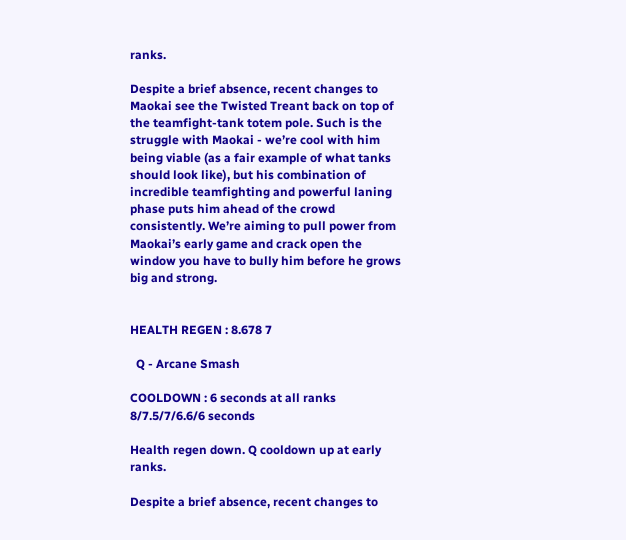ranks.

Despite a brief absence, recent changes to Maokai see the Twisted Treant back on top of the teamfight-tank totem pole. Such is the struggle with Maokai - we’re cool with him being viable (as a fair example of what tanks should look like), but his combination of incredible teamfighting and powerful laning phase puts him ahead of the crowd consistently. We’re aiming to pull power from Maokai’s early game and crack open the window you have to bully him before he grows big and strong.


HEALTH REGEN : 8.678 7

  Q - Arcane Smash

COOLDOWN : 6 seconds at all ranks 8/7.5/7/6.6/6 seconds

Health regen down. Q cooldown up at early ranks.

Despite a brief absence, recent changes to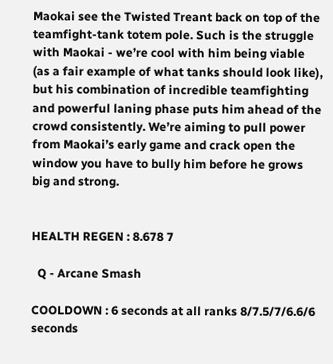Maokai see the Twisted Treant back on top of the teamfight-tank totem pole. Such is the struggle with Maokai - we’re cool with him being viable (as a fair example of what tanks should look like), but his combination of incredible teamfighting and powerful laning phase puts him ahead of the crowd consistently. We’re aiming to pull power from Maokai’s early game and crack open the window you have to bully him before he grows big and strong.


HEALTH REGEN : 8.678 7

  Q - Arcane Smash

COOLDOWN : 6 seconds at all ranks 8/7.5/7/6.6/6 seconds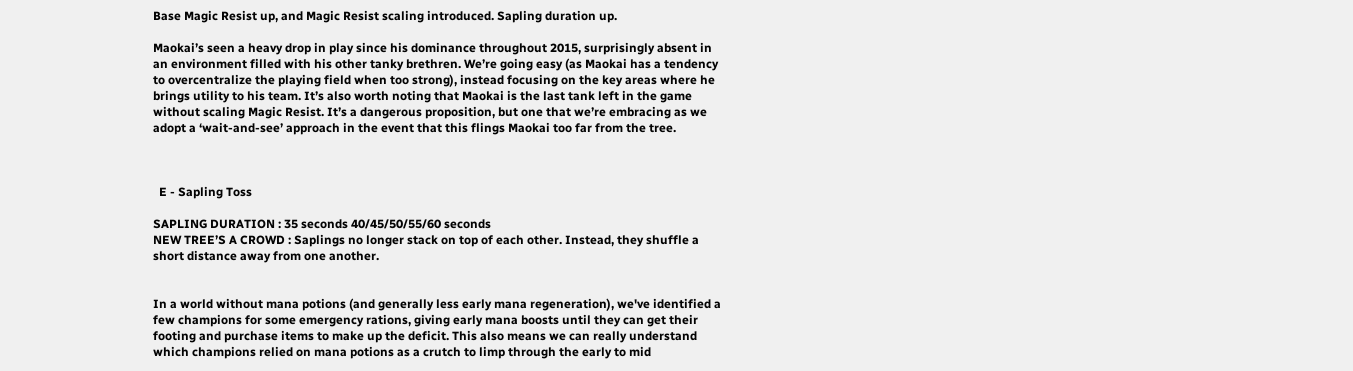Base Magic Resist up, and Magic Resist scaling introduced. Sapling duration up.

Maokai’s seen a heavy drop in play since his dominance throughout 2015, surprisingly absent in an environment filled with his other tanky brethren. We’re going easy (as Maokai has a tendency to overcentralize the playing field when too strong), instead focusing on the key areas where he brings utility to his team. It’s also worth noting that Maokai is the last tank left in the game without scaling Magic Resist. It’s a dangerous proposition, but one that we’re embracing as we adopt a ‘wait-and-see’ approach in the event that this flings Maokai too far from the tree.



  E - Sapling Toss

SAPLING DURATION : 35 seconds 40/45/50/55/60 seconds
NEW TREE’S A CROWD : Saplings no longer stack on top of each other. Instead, they shuffle a short distance away from one another.


In a world without mana potions (and generally less early mana regeneration), we've identified a few champions for some emergency rations, giving early mana boosts until they can get their footing and purchase items to make up the deficit. This also means we can really understand which champions relied on mana potions as a crutch to limp through the early to mid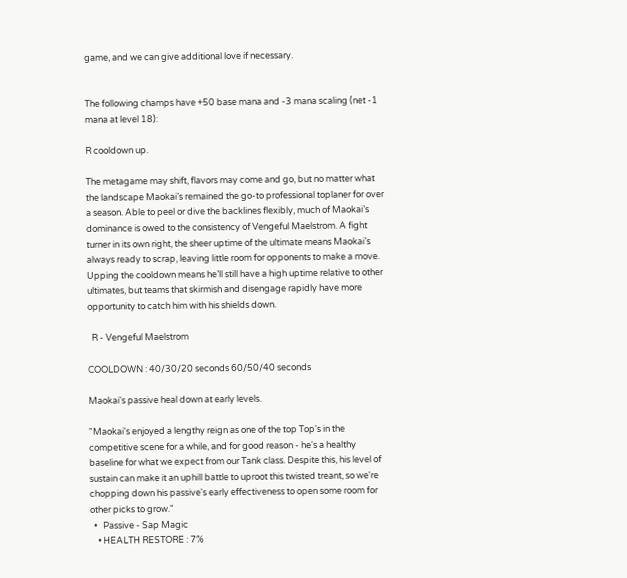game, and we can give additional love if necessary.


The following champs have +50 base mana and -3 mana scaling (net -1 mana at level 18):

R cooldown up.

The metagame may shift, flavors may come and go, but no matter what the landscape Maokai’s remained the go-to professional toplaner for over a season. Able to peel or dive the backlines flexibly, much of Maokai’s dominance is owed to the consistency of Vengeful Maelstrom. A fight turner in its own right, the sheer uptime of the ultimate means Maokai’s always ready to scrap, leaving little room for opponents to make a move. Upping the cooldown means he’ll still have a high uptime relative to other ultimates, but teams that skirmish and disengage rapidly have more opportunity to catch him with his shields down.

  R - Vengeful Maelstrom

COOLDOWN : 40/30/20 seconds 60/50/40 seconds

Maokai's passive heal down at early levels.

"Maokai's enjoyed a lengthy reign as one of the top Top's in the competitive scene for a while, and for good reason - he's a healthy baseline for what we expect from our Tank class. Despite this, his level of sustain can make it an uphill battle to uproot this twisted treant, so we're chopping down his passive's early effectiveness to open some room for other picks to grow."
  •   Passive - Sap Magic
    • HEALTH RESTORE : 7%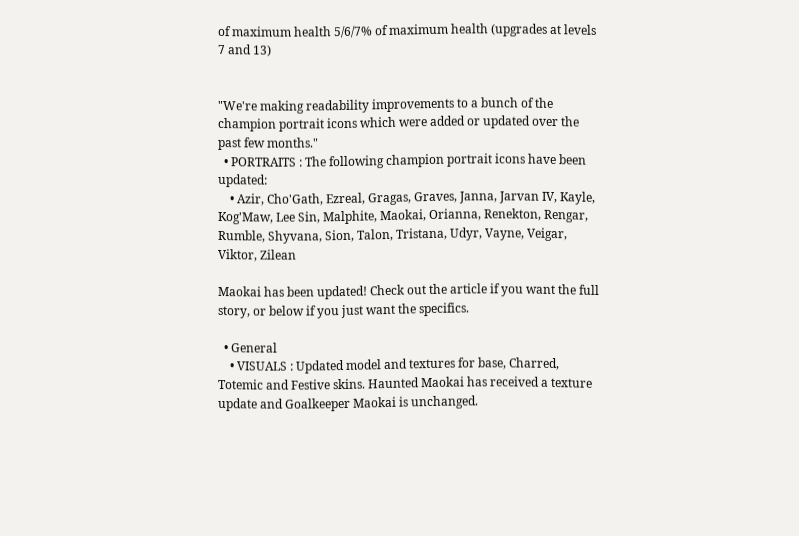of maximum health 5/6/7% of maximum health (upgrades at levels 7 and 13)


"We're making readability improvements to a bunch of the champion portrait icons which were added or updated over the past few months."
  • PORTRAITS : The following champion portrait icons have been updated:
    • Azir, Cho'Gath, Ezreal, Gragas, Graves, Janna, Jarvan IV, Kayle, Kog'Maw, Lee Sin, Malphite, Maokai, Orianna, Renekton, Rengar, Rumble, Shyvana, Sion, Talon, Tristana, Udyr, Vayne, Veigar, Viktor, Zilean

Maokai has been updated! Check out the article if you want the full story, or below if you just want the specifics.

  • General
    • VISUALS : Updated model and textures for base, Charred, Totemic and Festive skins. Haunted Maokai has received a texture update and Goalkeeper Maokai is unchanged.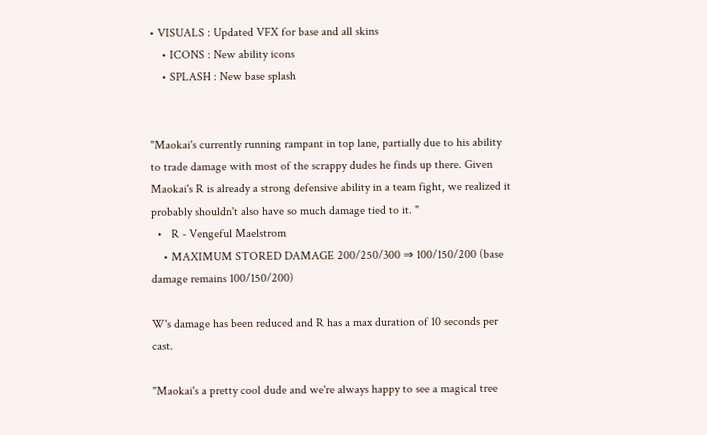• VISUALS : Updated VFX for base and all skins
    • ICONS : New ability icons
    • SPLASH : New base splash


"Maokai's currently running rampant in top lane, partially due to his ability to trade damage with most of the scrappy dudes he finds up there. Given Maokai's R is already a strong defensive ability in a team fight, we realized it probably shouldn't also have so much damage tied to it. "
  •   R - Vengeful Maelstrom
    • MAXIMUM STORED DAMAGE 200/250/300 ⇒ 100/150/200 (base damage remains 100/150/200)

W's damage has been reduced and R has a max duration of 10 seconds per cast.

"Maokai's a pretty cool dude and we're always happy to see a magical tree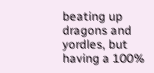beating up dragons and yordles, but having a 100%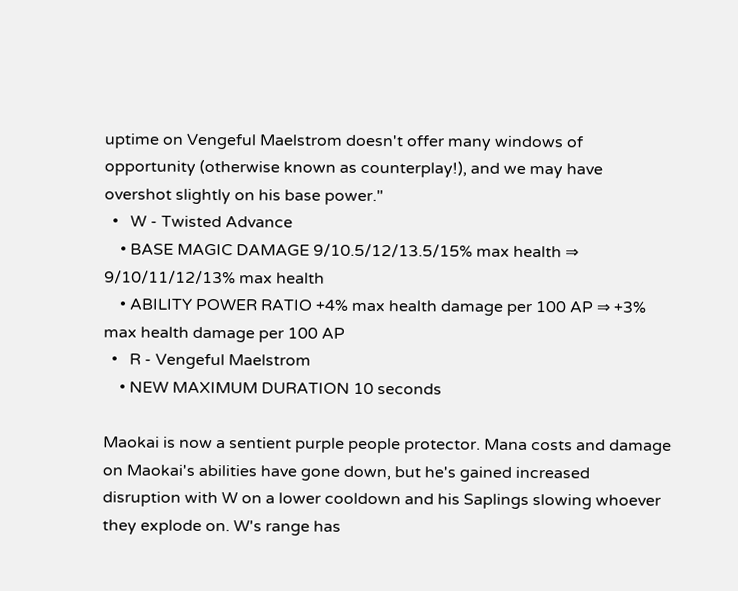uptime on Vengeful Maelstrom doesn't offer many windows of opportunity (otherwise known as counterplay!), and we may have overshot slightly on his base power."
  •   W - Twisted Advance
    • BASE MAGIC DAMAGE 9/10.5/12/13.5/15% max health ⇒ 9/10/11/12/13% max health
    • ABILITY POWER RATIO +4% max health damage per 100 AP ⇒ +3% max health damage per 100 AP
  •   R - Vengeful Maelstrom
    • NEW MAXIMUM DURATION 10 seconds

Maokai is now a sentient purple people protector. Mana costs and damage on Maokai's abilities have gone down, but he's gained increased disruption with W on a lower cooldown and his Saplings slowing whoever they explode on. W's range has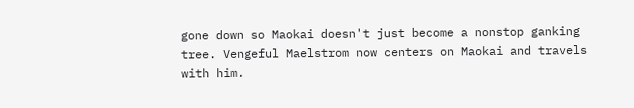gone down so Maokai doesn't just become a nonstop ganking tree. Vengeful Maelstrom now centers on Maokai and travels with him.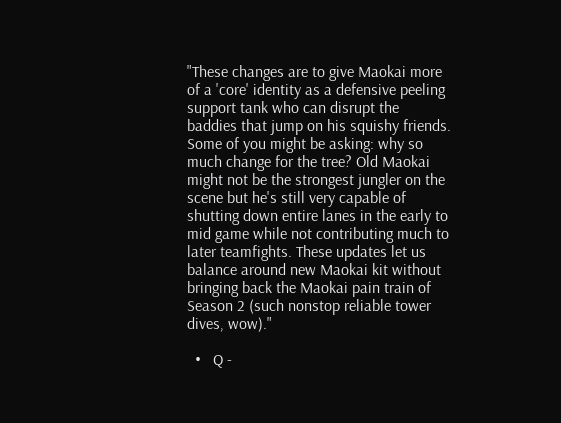"These changes are to give Maokai more of a 'core' identity as a defensive peeling support tank who can disrupt the baddies that jump on his squishy friends. Some of you might be asking: why so much change for the tree? Old Maokai might not be the strongest jungler on the scene but he's still very capable of shutting down entire lanes in the early to mid game while not contributing much to later teamfights. These updates let us balance around new Maokai kit without bringing back the Maokai pain train of Season 2 (such nonstop reliable tower dives, wow)."

  •   Q -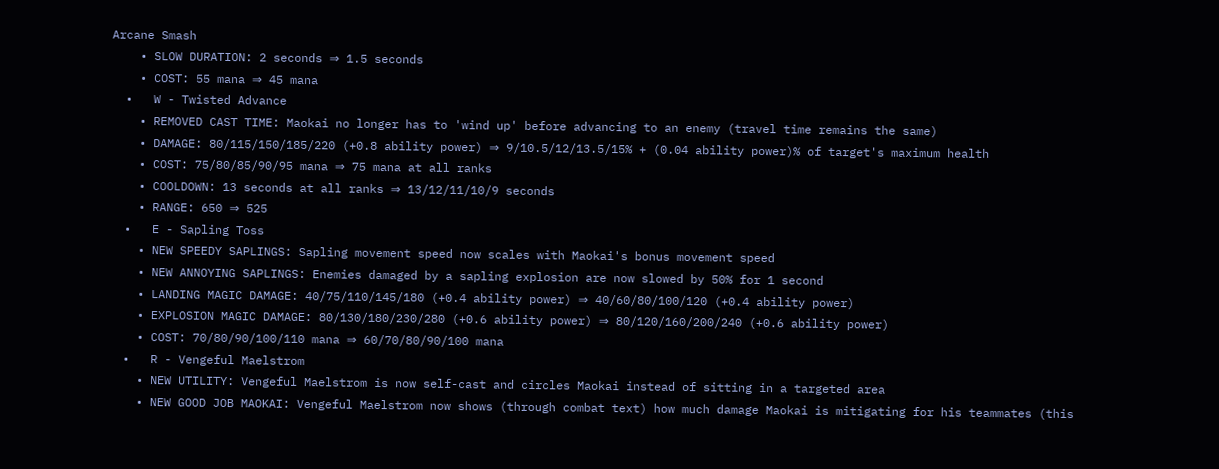Arcane Smash
    • SLOW DURATION: 2 seconds ⇒ 1.5 seconds
    • COST: 55 mana ⇒ 45 mana
  •   W - Twisted Advance
    • REMOVED CAST TIME: Maokai no longer has to 'wind up' before advancing to an enemy (travel time remains the same)
    • DAMAGE: 80/115/150/185/220 (+0.8 ability power) ⇒ 9/10.5/12/13.5/15% + (0.04 ability power)% of target's maximum health
    • COST: 75/80/85/90/95 mana ⇒ 75 mana at all ranks
    • COOLDOWN: 13 seconds at all ranks ⇒ 13/12/11/10/9 seconds
    • RANGE: 650 ⇒ 525
  •   E - Sapling Toss
    • NEW SPEEDY SAPLINGS: Sapling movement speed now scales with Maokai's bonus movement speed
    • NEW ANNOYING SAPLINGS: Enemies damaged by a sapling explosion are now slowed by 50% for 1 second
    • LANDING MAGIC DAMAGE: 40/75/110/145/180 (+0.4 ability power) ⇒ 40/60/80/100/120 (+0.4 ability power)
    • EXPLOSION MAGIC DAMAGE: 80/130/180/230/280 (+0.6 ability power) ⇒ 80/120/160/200/240 (+0.6 ability power)
    • COST: 70/80/90/100/110 mana ⇒ 60/70/80/90/100 mana
  •   R - Vengeful Maelstrom
    • NEW UTILITY: Vengeful Maelstrom is now self-cast and circles Maokai instead of sitting in a targeted area
    • NEW GOOD JOB MAOKAI: Vengeful Maelstrom now shows (through combat text) how much damage Maokai is mitigating for his teammates (this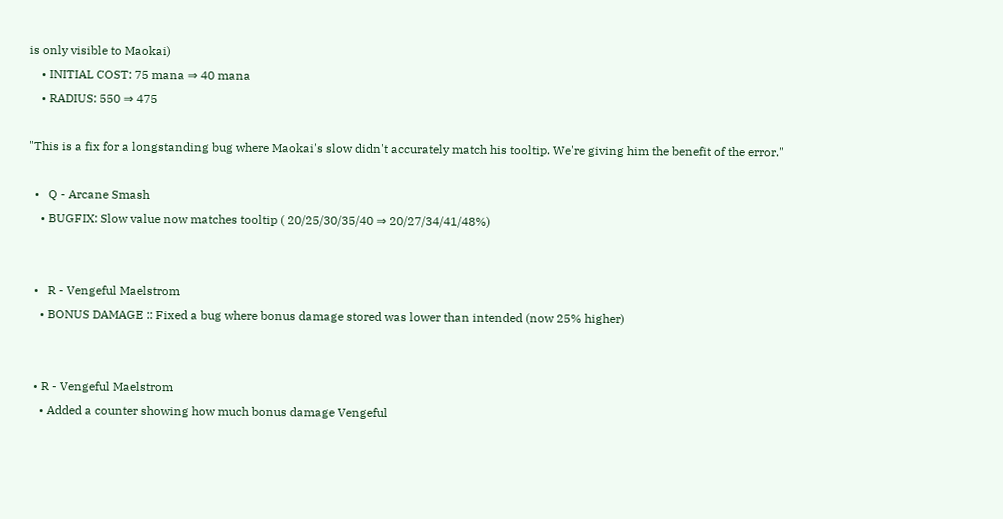is only visible to Maokai)
    • INITIAL COST: 75 mana ⇒ 40 mana
    • RADIUS: 550 ⇒ 475

"This is a fix for a longstanding bug where Maokai's slow didn't accurately match his tooltip. We're giving him the benefit of the error."

  •   Q - Arcane Smash
    • BUGFIX: Slow value now matches tooltip ( 20/25/30/35/40 ⇒ 20/27/34/41/48%)


  •   R - Vengeful Maelstrom
    • BONUS DAMAGE :: Fixed a bug where bonus damage stored was lower than intended (now 25% higher)


  • R - Vengeful Maelstrom
    • Added a counter showing how much bonus damage Vengeful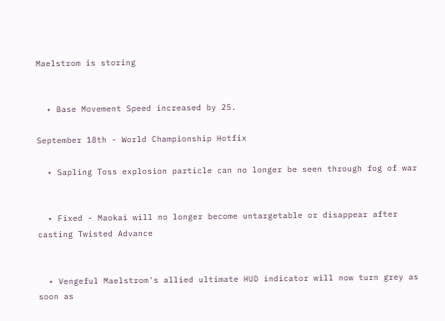Maelstrom is storing


  • Base Movement Speed increased by 25.

September 18th - World Championship Hotfix

  • Sapling Toss explosion particle can no longer be seen through fog of war


  • Fixed - Maokai will no longer become untargetable or disappear after casting Twisted Advance


  • Vengeful Maelstrom's allied ultimate HUD indicator will now turn grey as soon as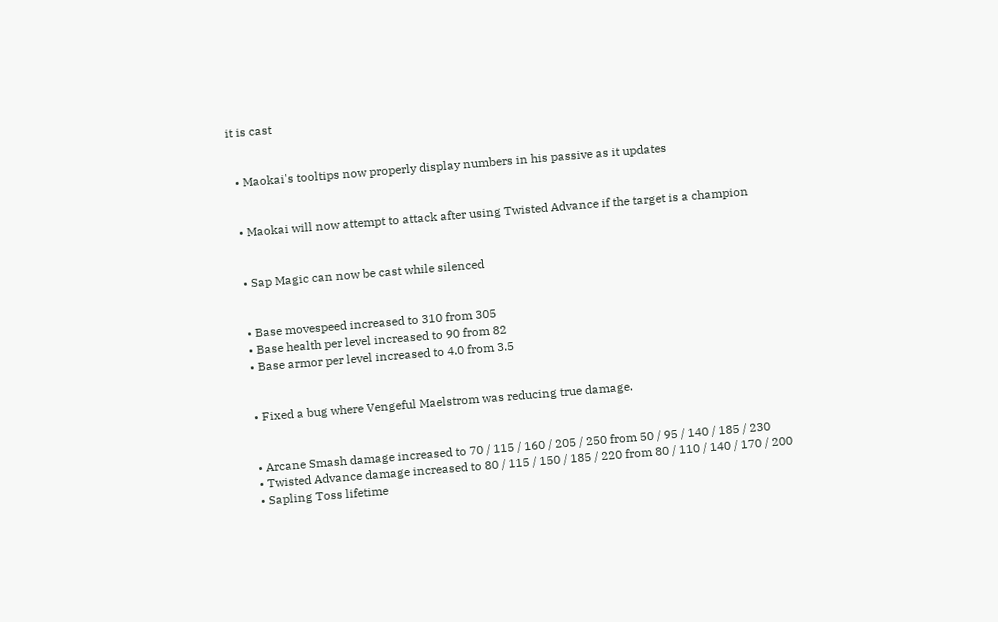it is cast


  • Maokai's tooltips now properly display numbers in his passive as it updates


  • Maokai will now attempt to attack after using Twisted Advance if the target is a champion


  • Sap Magic can now be cast while silenced


  • Base movespeed increased to 310 from 305
  • Base health per level increased to 90 from 82
  • Base armor per level increased to 4.0 from 3.5


  • Fixed a bug where Vengeful Maelstrom was reducing true damage.


  • Arcane Smash damage increased to 70 / 115 / 160 / 205 / 250 from 50 / 95 / 140 / 185 / 230
  • Twisted Advance damage increased to 80 / 115 / 150 / 185 / 220 from 80 / 110 / 140 / 170 / 200
  • Sapling Toss lifetime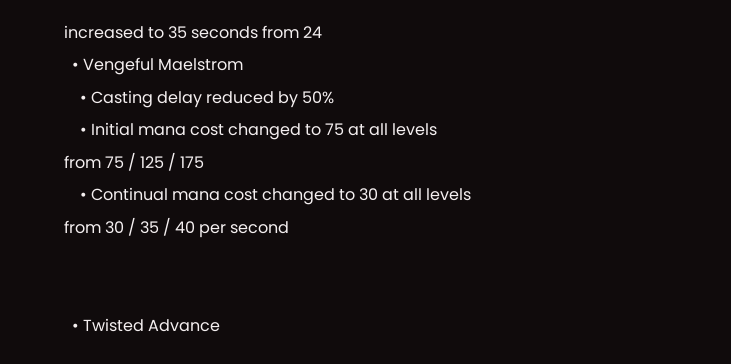increased to 35 seconds from 24
  • Vengeful Maelstrom
    • Casting delay reduced by 50%
    • Initial mana cost changed to 75 at all levels from 75 / 125 / 175
    • Continual mana cost changed to 30 at all levels from 30 / 35 / 40 per second


  • Twisted Advance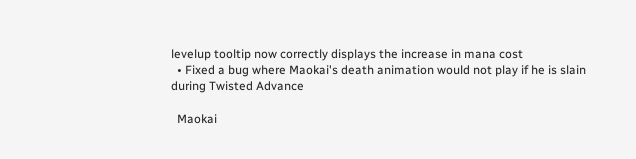levelup tooltip now correctly displays the increase in mana cost
  • Fixed a bug where Maokai's death animation would not play if he is slain during Twisted Advance

  Maokai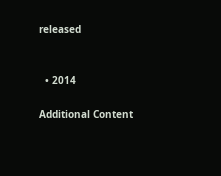released


  • 2014

Additional Content